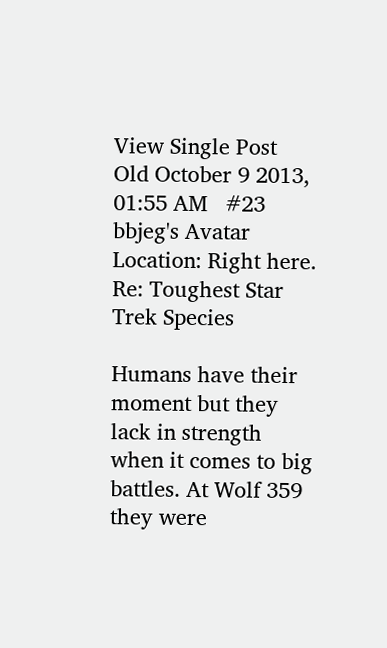View Single Post
Old October 9 2013, 01:55 AM   #23
bbjeg's Avatar
Location: Right here.
Re: Toughest Star Trek Species

Humans have their moment but they lack in strength when it comes to big battles. At Wolf 359 they were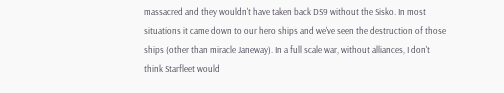massacred and they wouldn't have taken back DS9 without the Sisko. In most situations it came down to our hero ships and we've seen the destruction of those ships (other than miracle Janeway). In a full scale war, without alliances, I don't think Starfleet would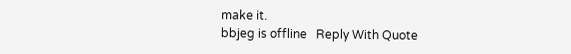make it.
bbjeg is offline   Reply With Quote